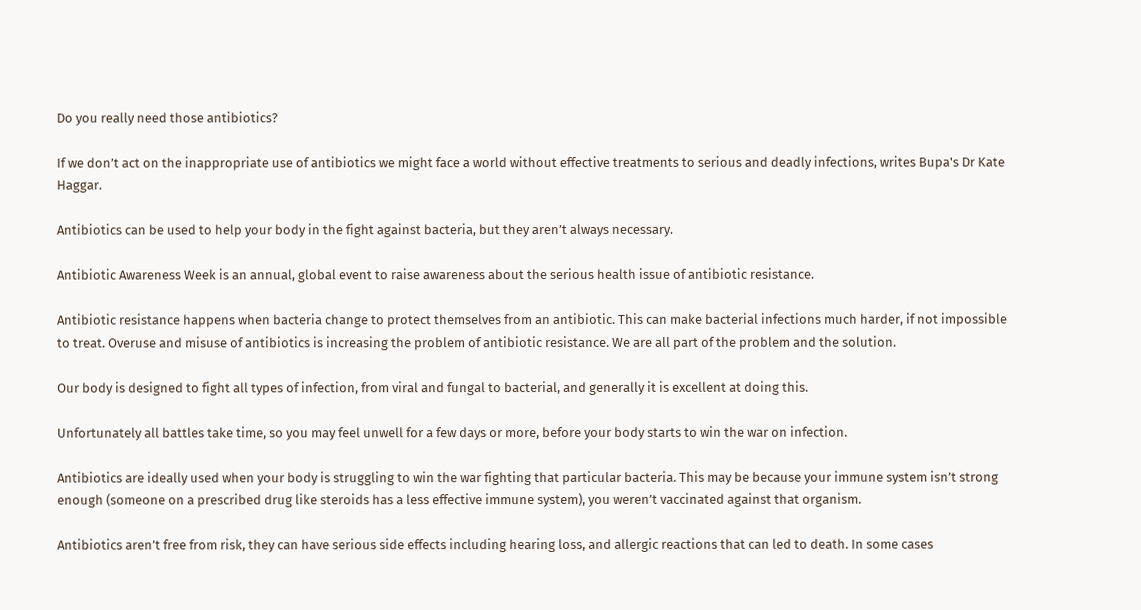Do you really need those antibiotics?

If we don’t act on the inappropriate use of antibiotics we might face a world without effective treatments to serious and deadly infections, writes Bupa's Dr Kate Haggar.

Antibiotics can be used to help your body in the fight against bacteria, but they aren’t always necessary.

Antibiotic Awareness Week is an annual, global event to raise awareness about the serious health issue of antibiotic resistance.

Antibiotic resistance happens when bacteria change to protect themselves from an antibiotic. This can make bacterial infections much harder, if not impossible to treat. Overuse and misuse of antibiotics is increasing the problem of antibiotic resistance. We are all part of the problem and the solution.

Our body is designed to fight all types of infection, from viral and fungal to bacterial, and generally it is excellent at doing this.

Unfortunately all battles take time, so you may feel unwell for a few days or more, before your body starts to win the war on infection.

Antibiotics are ideally used when your body is struggling to win the war fighting that particular bacteria. This may be because your immune system isn’t strong enough (someone on a prescribed drug like steroids has a less effective immune system), you weren’t vaccinated against that organism.

Antibiotics aren’t free from risk, they can have serious side effects including hearing loss, and allergic reactions that can led to death. In some cases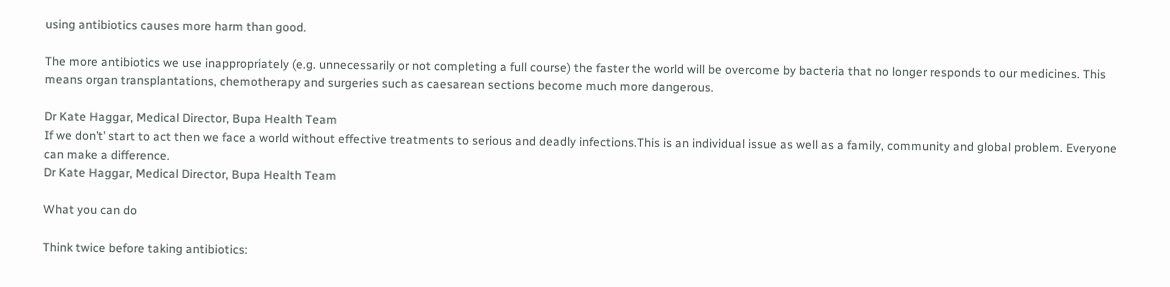using antibiotics causes more harm than good.

The more antibiotics we use inappropriately (e.g. unnecessarily or not completing a full course) the faster the world will be overcome by bacteria that no longer responds to our medicines. This means organ transplantations, chemotherapy and surgeries such as caesarean sections become much more dangerous.

Dr Kate Haggar, Medical Director, Bupa Health Team
If we don’t’ start to act then we face a world without effective treatments to serious and deadly infections.This is an individual issue as well as a family, community and global problem. Everyone can make a difference.
Dr Kate Haggar, Medical Director, Bupa Health Team

What you can do

Think twice before taking antibiotics: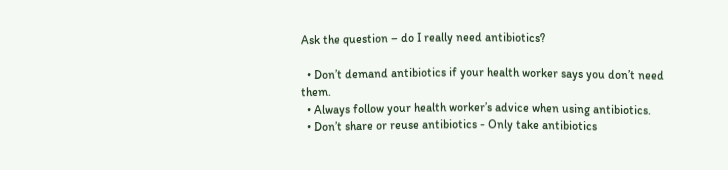Ask the question – do I really need antibiotics?

  • Don’t demand antibiotics if your health worker says you don’t need them.
  • Always follow your health worker’s advice when using antibiotics.
  • Don’t share or reuse antibiotics - Only take antibiotics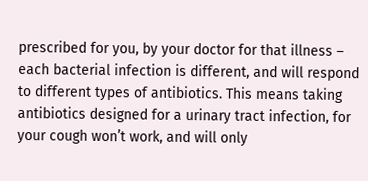prescribed for you, by your doctor for that illness – each bacterial infection is different, and will respond to different types of antibiotics. This means taking antibiotics designed for a urinary tract infection, for your cough won’t work, and will only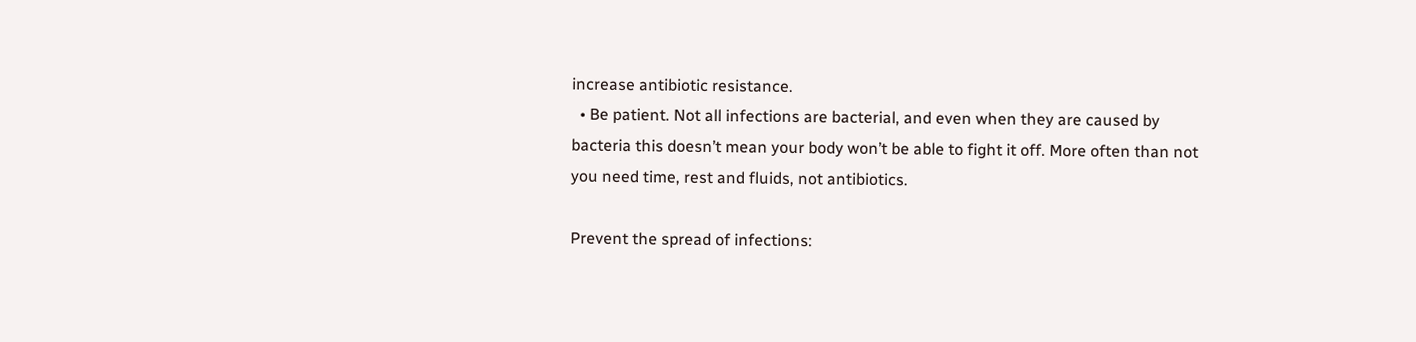increase antibiotic resistance.
  • Be patient. Not all infections are bacterial, and even when they are caused by bacteria this doesn’t mean your body won’t be able to fight it off. More often than not you need time, rest and fluids, not antibiotics.

Prevent the spread of infections: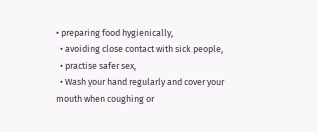• preparing food hygienically,
  • avoiding close contact with sick people,
  • practise safer sex,
  • Wash your hand regularly and cover your mouth when coughing or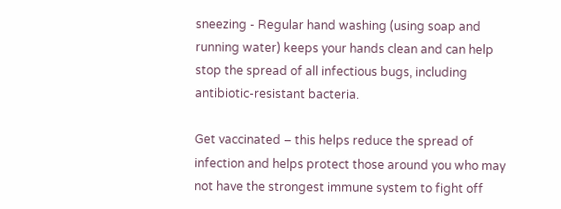sneezing - Regular hand washing (using soap and running water) keeps your hands clean and can help stop the spread of all infectious bugs, including antibiotic-resistant bacteria.

Get vaccinated – this helps reduce the spread of infection and helps protect those around you who may not have the strongest immune system to fight off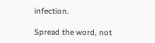infection.

Spread the word, not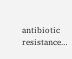antibiotic resistance…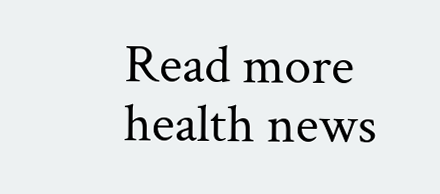Read more health news